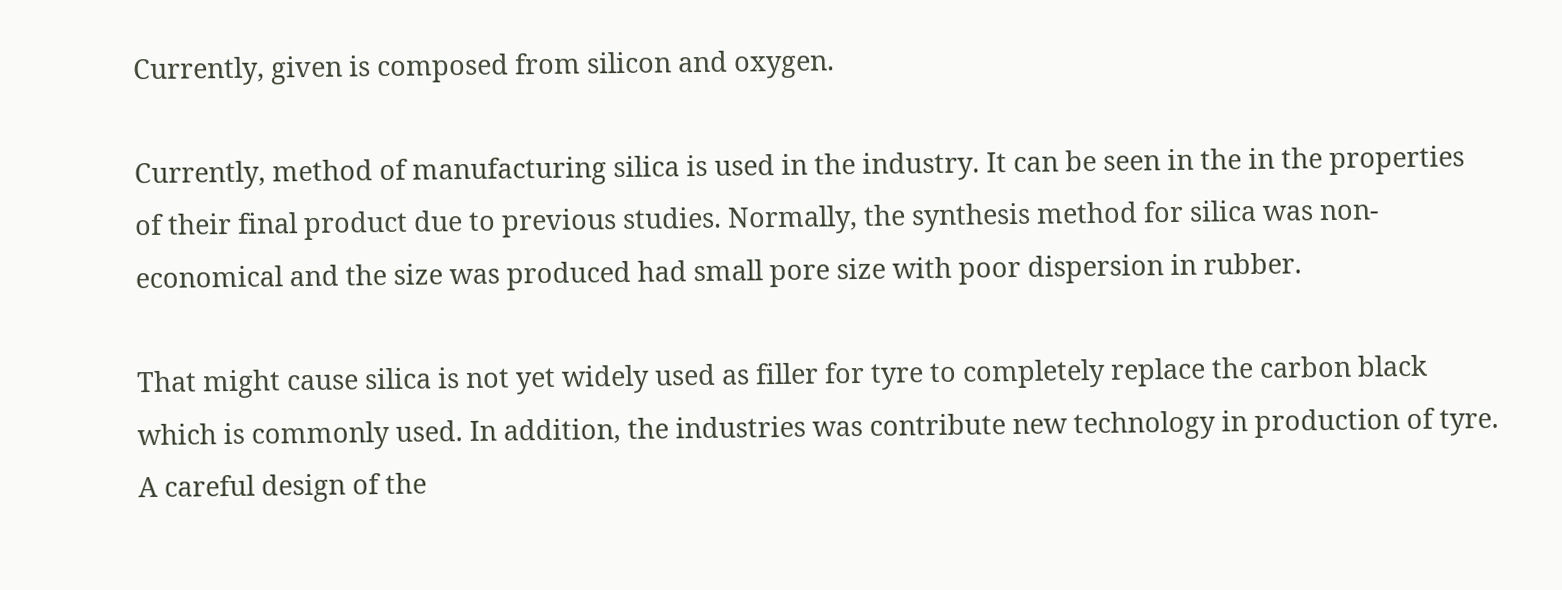Currently, given is composed from silicon and oxygen.

Currently, method of manufacturing silica is used in the industry. It can be seen in the in the properties of their final product due to previous studies. Normally, the synthesis method for silica was non-economical and the size was produced had small pore size with poor dispersion in rubber.

That might cause silica is not yet widely used as filler for tyre to completely replace the carbon black which is commonly used. In addition, the industries was contribute new technology in production of tyre. A careful design of the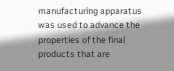manufacturing apparatus was used to advance the properties of the final products that are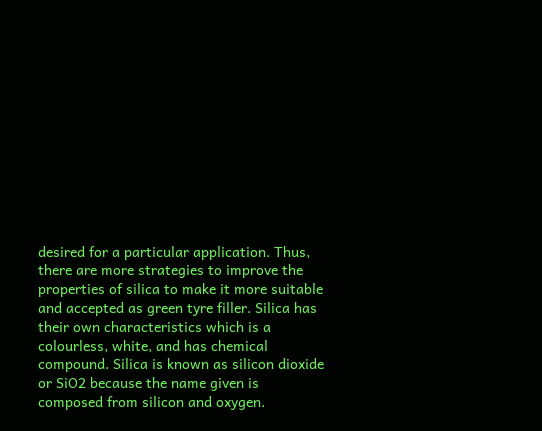desired for a particular application. Thus, there are more strategies to improve the properties of silica to make it more suitable and accepted as green tyre filler. Silica has their own characteristics which is a colourless, white, and has chemical compound. Silica is known as silicon dioxide or SiO2 because the name given is composed from silicon and oxygen.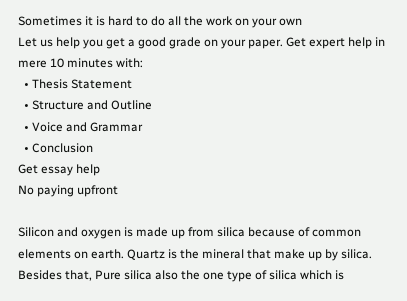Sometimes it is hard to do all the work on your own
Let us help you get a good grade on your paper. Get expert help in mere 10 minutes with:
  • Thesis Statement
  • Structure and Outline
  • Voice and Grammar
  • Conclusion
Get essay help
No paying upfront

Silicon and oxygen is made up from silica because of common elements on earth. Quartz is the mineral that make up by silica. Besides that, Pure silica also the one type of silica which is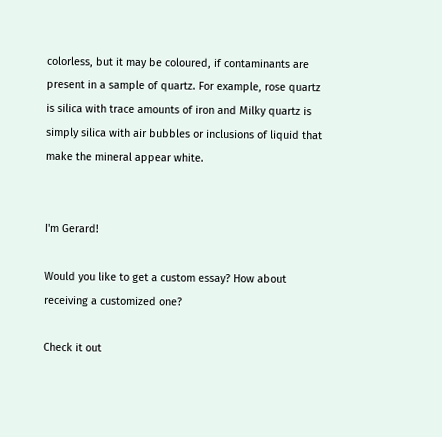colorless, but it may be coloured, if contaminants are present in a sample of quartz. For example, rose quartz is silica with trace amounts of iron and Milky quartz is simply silica with air bubbles or inclusions of liquid that make the mineral appear white.


I'm Gerard!

Would you like to get a custom essay? How about receiving a customized one?

Check it out